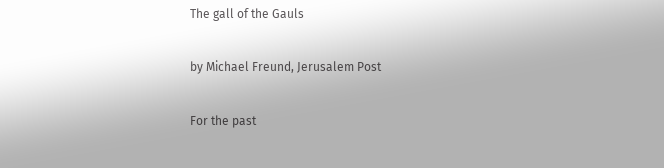The gall of the Gauls

by Michael Freund, Jerusalem Post

For the past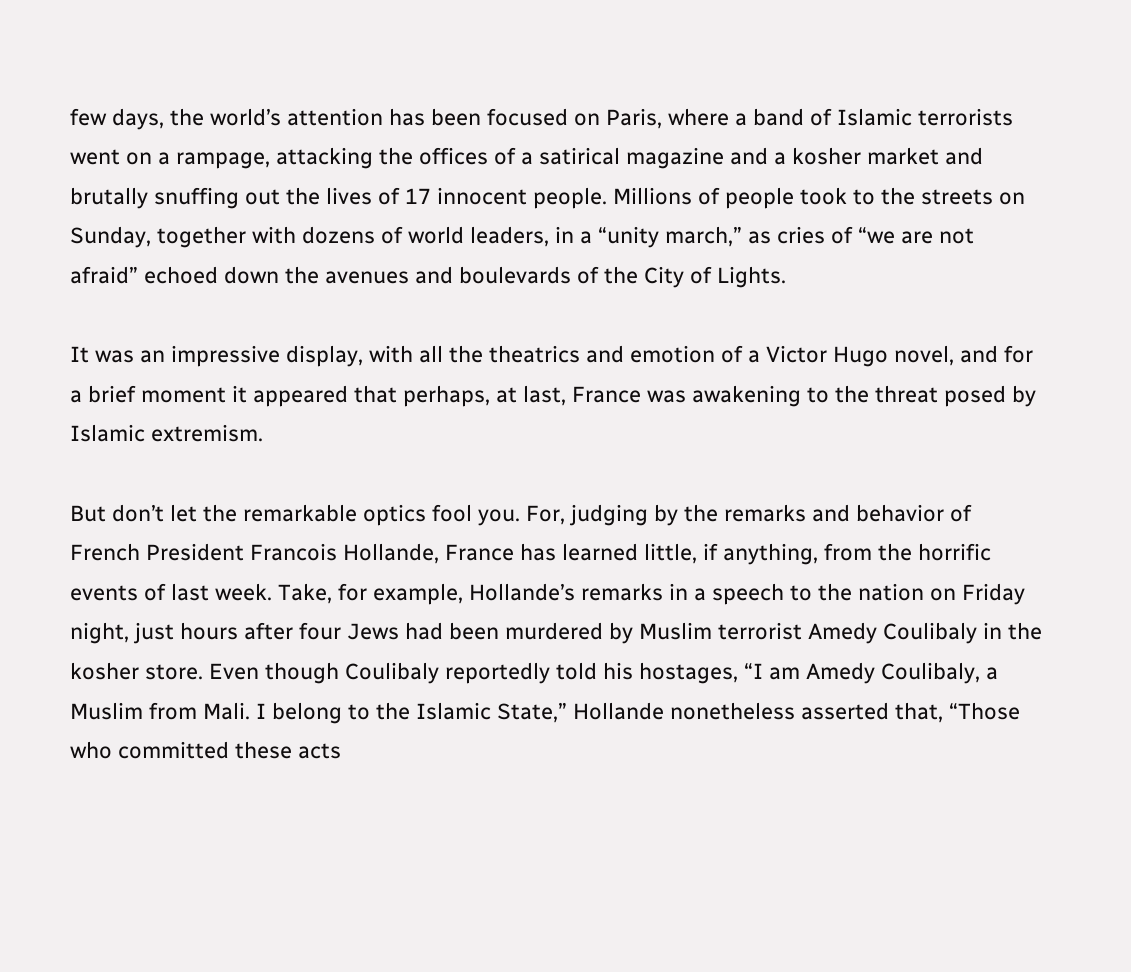few days, the world’s attention has been focused on Paris, where a band of Islamic terrorists went on a rampage, attacking the offices of a satirical magazine and a kosher market and brutally snuffing out the lives of 17 innocent people. Millions of people took to the streets on Sunday, together with dozens of world leaders, in a “unity march,” as cries of “we are not afraid” echoed down the avenues and boulevards of the City of Lights.

It was an impressive display, with all the theatrics and emotion of a Victor Hugo novel, and for a brief moment it appeared that perhaps, at last, France was awakening to the threat posed by Islamic extremism.

But don’t let the remarkable optics fool you. For, judging by the remarks and behavior of French President Francois Hollande, France has learned little, if anything, from the horrific events of last week. Take, for example, Hollande’s remarks in a speech to the nation on Friday night, just hours after four Jews had been murdered by Muslim terrorist Amedy Coulibaly in the kosher store. Even though Coulibaly reportedly told his hostages, “I am Amedy Coulibaly, a Muslim from Mali. I belong to the Islamic State,” Hollande nonetheless asserted that, “Those who committed these acts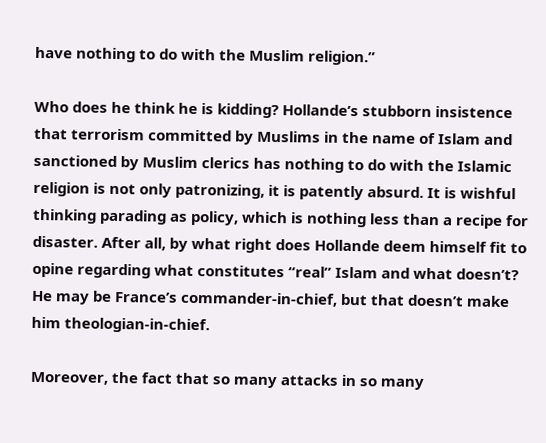have nothing to do with the Muslim religion.”

Who does he think he is kidding? Hollande’s stubborn insistence that terrorism committed by Muslims in the name of Islam and sanctioned by Muslim clerics has nothing to do with the Islamic religion is not only patronizing, it is patently absurd. It is wishful thinking parading as policy, which is nothing less than a recipe for disaster. After all, by what right does Hollande deem himself fit to opine regarding what constitutes “real” Islam and what doesn’t? He may be France’s commander-in-chief, but that doesn’t make him theologian-in-chief.

Moreover, the fact that so many attacks in so many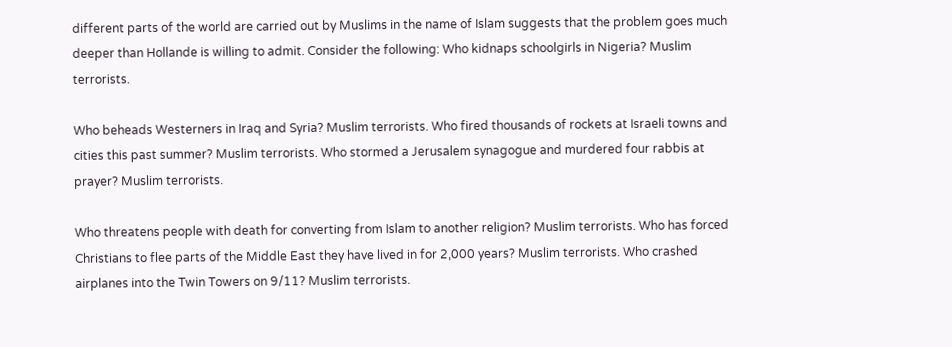different parts of the world are carried out by Muslims in the name of Islam suggests that the problem goes much deeper than Hollande is willing to admit. Consider the following: Who kidnaps schoolgirls in Nigeria? Muslim terrorists.

Who beheads Westerners in Iraq and Syria? Muslim terrorists. Who fired thousands of rockets at Israeli towns and cities this past summer? Muslim terrorists. Who stormed a Jerusalem synagogue and murdered four rabbis at prayer? Muslim terrorists.

Who threatens people with death for converting from Islam to another religion? Muslim terrorists. Who has forced Christians to flee parts of the Middle East they have lived in for 2,000 years? Muslim terrorists. Who crashed airplanes into the Twin Towers on 9/11? Muslim terrorists.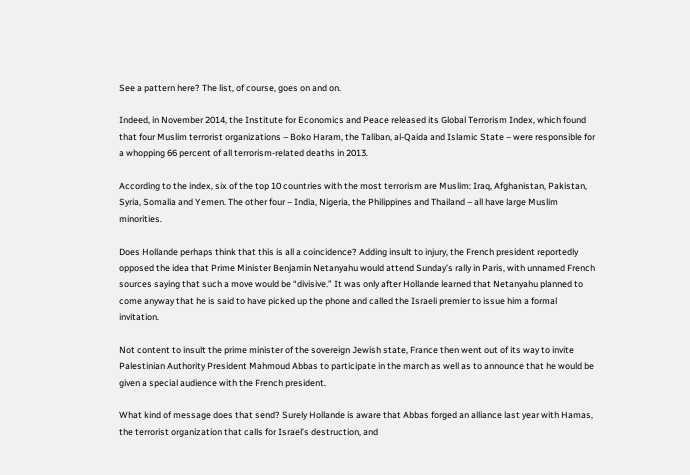See a pattern here? The list, of course, goes on and on.

Indeed, in November 2014, the Institute for Economics and Peace released its Global Terrorism Index, which found that four Muslim terrorist organizations – Boko Haram, the Taliban, al-Qaida and Islamic State – were responsible for a whopping 66 percent of all terrorism-related deaths in 2013.

According to the index, six of the top 10 countries with the most terrorism are Muslim: Iraq, Afghanistan, Pakistan, Syria, Somalia and Yemen. The other four – India, Nigeria, the Philippines and Thailand – all have large Muslim minorities.

Does Hollande perhaps think that this is all a coincidence? Adding insult to injury, the French president reportedly opposed the idea that Prime Minister Benjamin Netanyahu would attend Sunday’s rally in Paris, with unnamed French sources saying that such a move would be “divisive.” It was only after Hollande learned that Netanyahu planned to come anyway that he is said to have picked up the phone and called the Israeli premier to issue him a formal invitation.

Not content to insult the prime minister of the sovereign Jewish state, France then went out of its way to invite Palestinian Authority President Mahmoud Abbas to participate in the march as well as to announce that he would be given a special audience with the French president.

What kind of message does that send? Surely Hollande is aware that Abbas forged an alliance last year with Hamas, the terrorist organization that calls for Israel’s destruction, and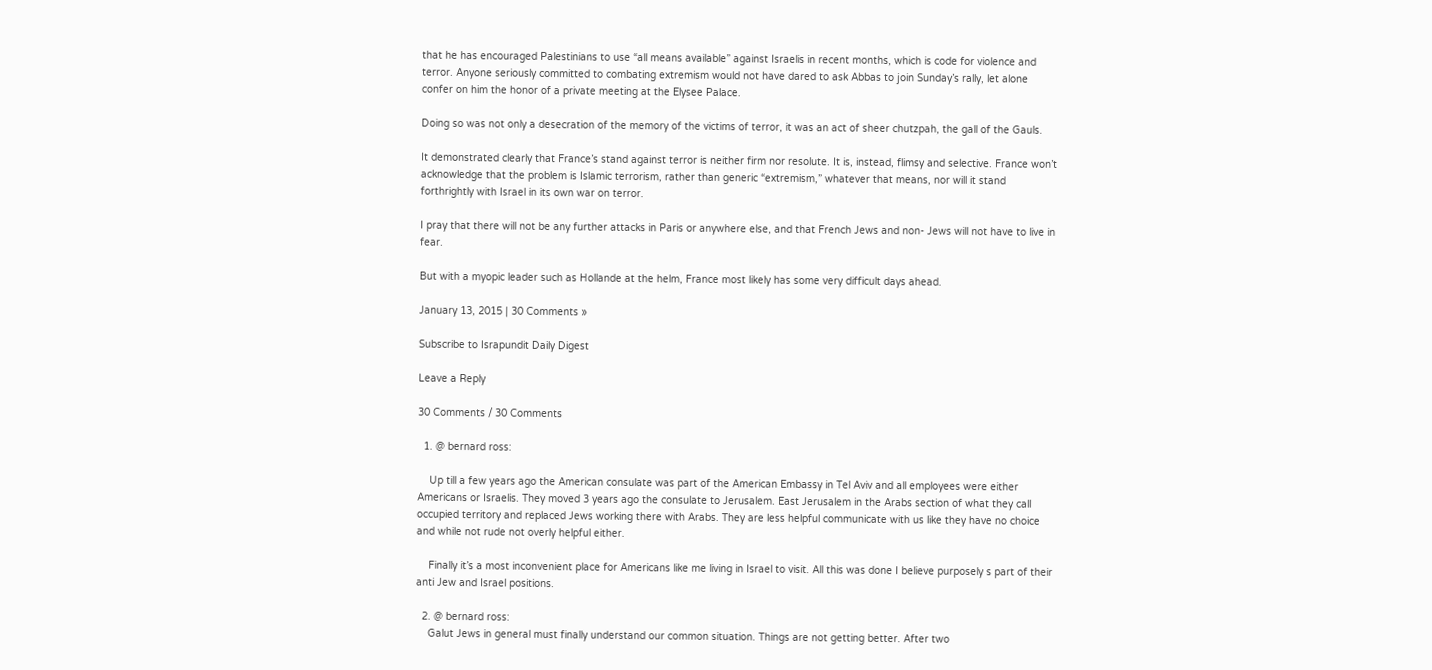that he has encouraged Palestinians to use “all means available” against Israelis in recent months, which is code for violence and terror. Anyone seriously committed to combating extremism would not have dared to ask Abbas to join Sunday’s rally, let alone confer on him the honor of a private meeting at the Elysee Palace.

Doing so was not only a desecration of the memory of the victims of terror, it was an act of sheer chutzpah, the gall of the Gauls.

It demonstrated clearly that France’s stand against terror is neither firm nor resolute. It is, instead, flimsy and selective. France won’t acknowledge that the problem is Islamic terrorism, rather than generic “extremism,” whatever that means, nor will it stand forthrightly with Israel in its own war on terror.

I pray that there will not be any further attacks in Paris or anywhere else, and that French Jews and non- Jews will not have to live in fear.

But with a myopic leader such as Hollande at the helm, France most likely has some very difficult days ahead.

January 13, 2015 | 30 Comments »

Subscribe to Israpundit Daily Digest

Leave a Reply

30 Comments / 30 Comments

  1. @ bernard ross:

    Up till a few years ago the American consulate was part of the American Embassy in Tel Aviv and all employees were either Americans or Israelis. They moved 3 years ago the consulate to Jerusalem. East Jerusalem in the Arabs section of what they call occupied territory and replaced Jews working there with Arabs. They are less helpful communicate with us like they have no choice and while not rude not overly helpful either.

    Finally it’s a most inconvenient place for Americans like me living in Israel to visit. All this was done I believe purposely s part of their anti Jew and Israel positions.

  2. @ bernard ross:
    Galut Jews in general must finally understand our common situation. Things are not getting better. After two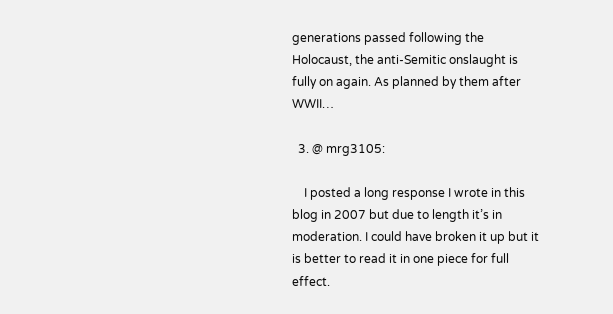generations passed following the Holocaust, the anti-Semitic onslaught is fully on again. As planned by them after WWII…

  3. @ mrg3105:

    I posted a long response I wrote in this blog in 2007 but due to length it’s in moderation. I could have broken it up but it is better to read it in one piece for full effect.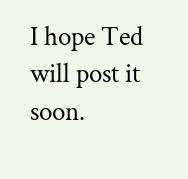I hope Ted will post it soon.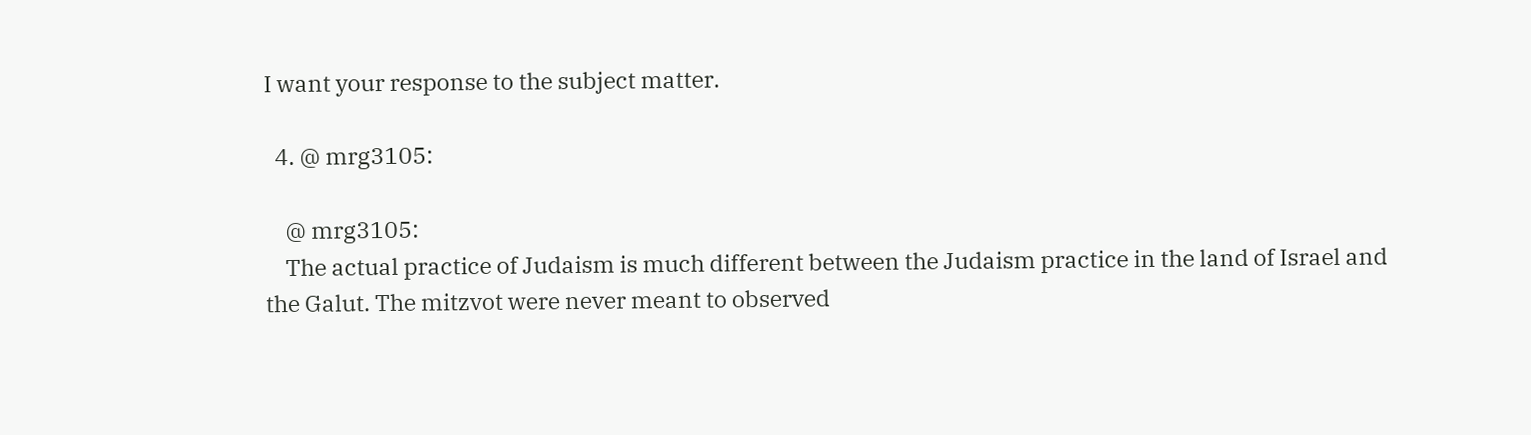I want your response to the subject matter.

  4. @ mrg3105:

    @ mrg3105:
    The actual practice of Judaism is much different between the Judaism practice in the land of Israel and the Galut. The mitzvot were never meant to observed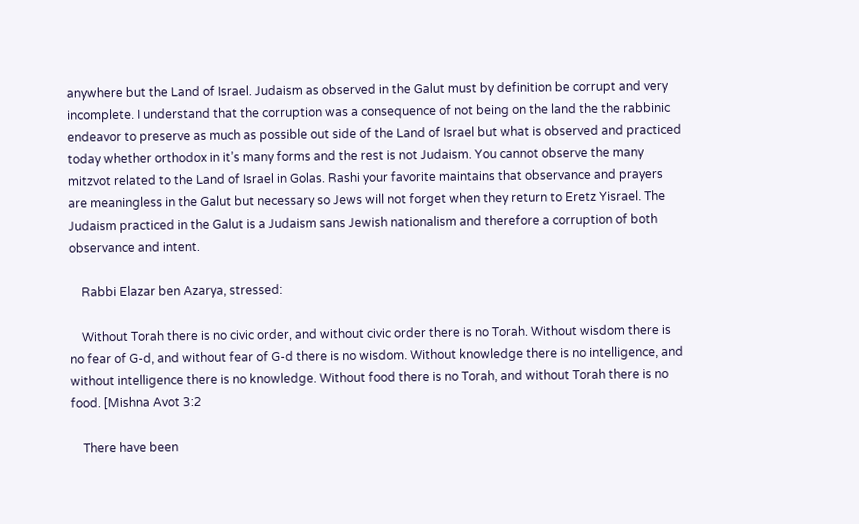anywhere but the Land of Israel. Judaism as observed in the Galut must by definition be corrupt and very incomplete. I understand that the corruption was a consequence of not being on the land the the rabbinic endeavor to preserve as much as possible out side of the Land of Israel but what is observed and practiced today whether orthodox in it’s many forms and the rest is not Judaism. You cannot observe the many mitzvot related to the Land of Israel in Golas. Rashi your favorite maintains that observance and prayers are meaningless in the Galut but necessary so Jews will not forget when they return to Eretz Yisrael. The Judaism practiced in the Galut is a Judaism sans Jewish nationalism and therefore a corruption of both observance and intent.

    Rabbi Elazar ben Azarya, stressed:

    Without Torah there is no civic order, and without civic order there is no Torah. Without wisdom there is no fear of G-d, and without fear of G-d there is no wisdom. Without knowledge there is no intelligence, and without intelligence there is no knowledge. Without food there is no Torah, and without Torah there is no food. [Mishna Avot 3:2

    There have been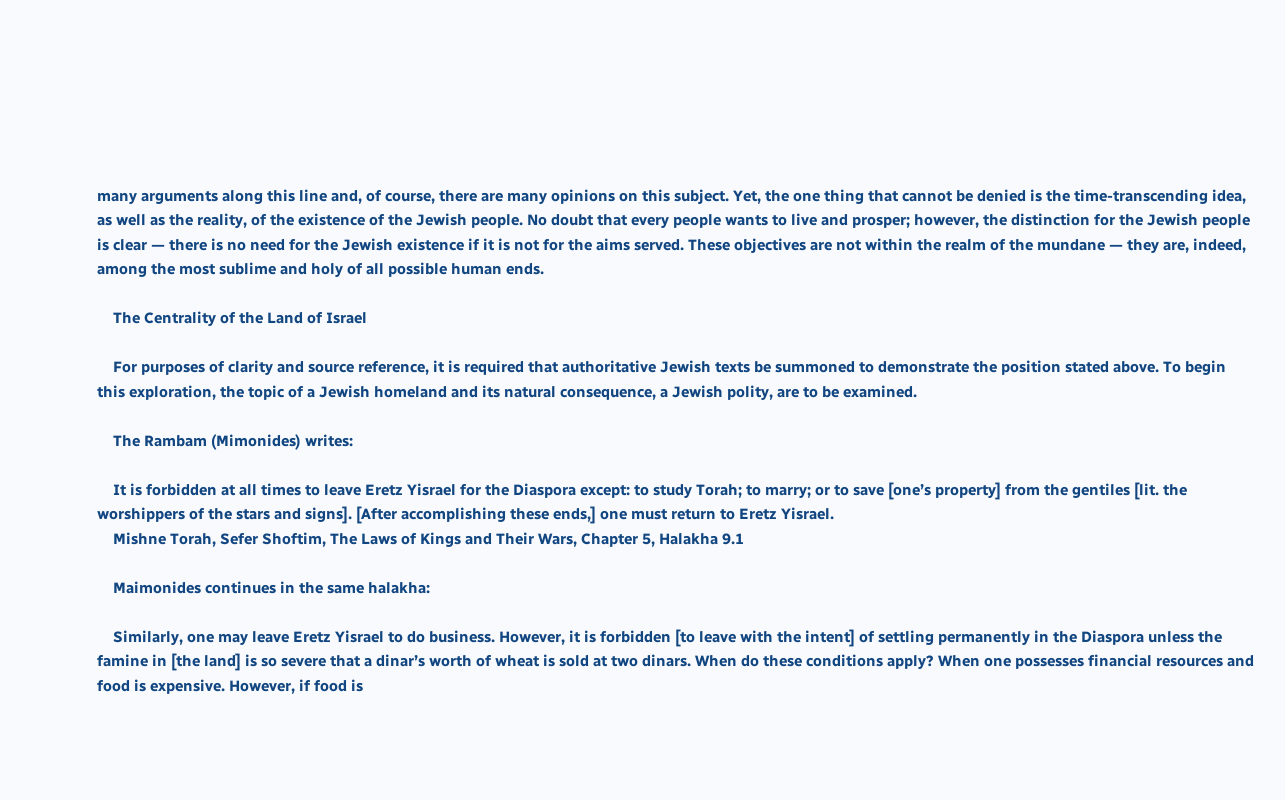many arguments along this line and, of course, there are many opinions on this subject. Yet, the one thing that cannot be denied is the time-transcending idea, as well as the reality, of the existence of the Jewish people. No doubt that every people wants to live and prosper; however, the distinction for the Jewish people is clear — there is no need for the Jewish existence if it is not for the aims served. These objectives are not within the realm of the mundane — they are, indeed, among the most sublime and holy of all possible human ends.

    The Centrality of the Land of Israel

    For purposes of clarity and source reference, it is required that authoritative Jewish texts be summoned to demonstrate the position stated above. To begin this exploration, the topic of a Jewish homeland and its natural consequence, a Jewish polity, are to be examined.

    The Rambam (Mimonides) writes:

    It is forbidden at all times to leave Eretz Yisrael for the Diaspora except: to study Torah; to marry; or to save [one’s property] from the gentiles [lit. the worshippers of the stars and signs]. [After accomplishing these ends,] one must return to Eretz Yisrael.
    Mishne Torah, Sefer Shoftim, The Laws of Kings and Their Wars, Chapter 5, Halakha 9.1

    Maimonides continues in the same halakha:

    Similarly, one may leave Eretz Yisrael to do business. However, it is forbidden [to leave with the intent] of settling permanently in the Diaspora unless the famine in [the land] is so severe that a dinar’s worth of wheat is sold at two dinars. When do these conditions apply? When one possesses financial resources and food is expensive. However, if food is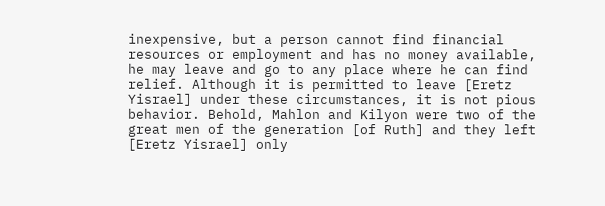inexpensive, but a person cannot find financial resources or employment and has no money available, he may leave and go to any place where he can find relief. Although it is permitted to leave [Eretz Yisrael] under these circumstances, it is not pious behavior. Behold, Mahlon and Kilyon were two of the great men of the generation [of Ruth] and they left [Eretz Yisrael] only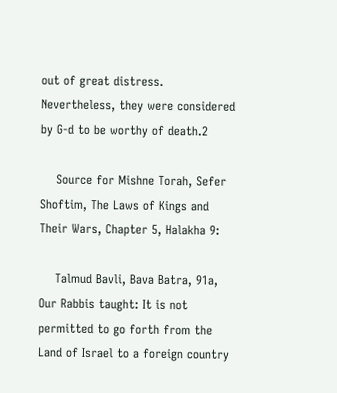out of great distress. Nevertheless, they were considered by G-d to be worthy of death.2

    Source for Mishne Torah, Sefer Shoftim, The Laws of Kings and Their Wars, Chapter 5, Halakha 9:

    Talmud Bavli, Bava Batra, 91a, Our Rabbis taught: It is not permitted to go forth from the Land of Israel to a foreign country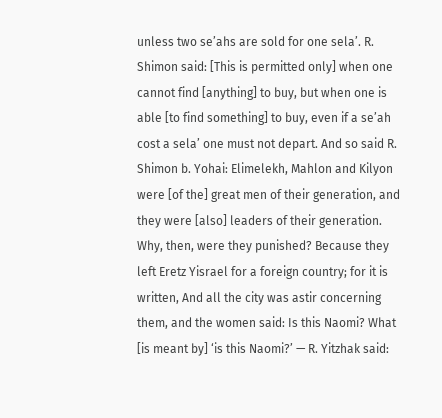unless two se’ahs are sold for one sela’. R. Shimon said: [This is permitted only] when one cannot find [anything] to buy, but when one is able [to find something] to buy, even if a se’ah cost a sela’ one must not depart. And so said R. Shimon b. Yohai: Elimelekh, Mahlon and Kilyon were [of the] great men of their generation, and they were [also] leaders of their generation. Why, then, were they punished? Because they left Eretz Yisrael for a foreign country; for it is written, And all the city was astir concerning them, and the women said: Is this Naomi? What [is meant by] ‘is this Naomi?’ — R. Yitzhak said: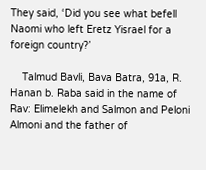They said, ‘Did you see what befell Naomi who left Eretz Yisrael for a foreign country?’

    Talmud Bavli, Bava Batra, 91a, R. Hanan b. Raba said in the name of Rav: Elimelekh and Salmon and Peloni Almoni and the father of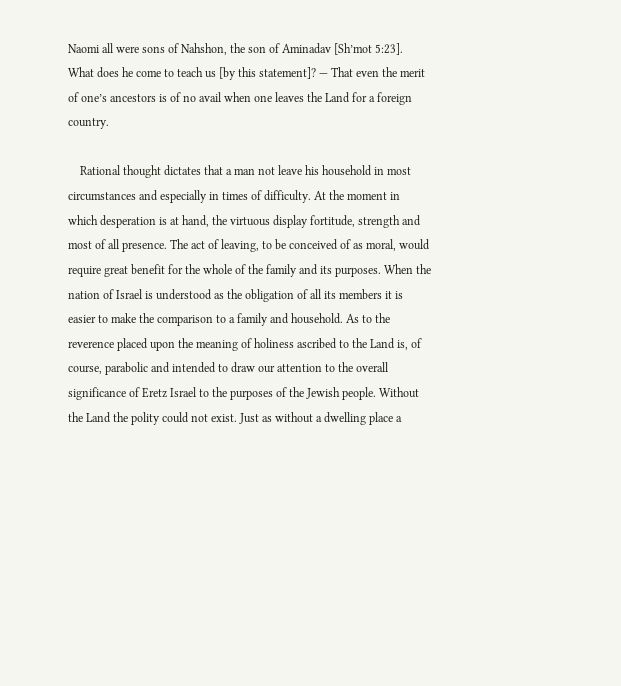Naomi all were sons of Nahshon, the son of Aminadav [Sh’mot 5:23]. What does he come to teach us [by this statement]? — That even the merit of one’s ancestors is of no avail when one leaves the Land for a foreign country.

    Rational thought dictates that a man not leave his household in most circumstances and especially in times of difficulty. At the moment in which desperation is at hand, the virtuous display fortitude, strength and most of all presence. The act of leaving, to be conceived of as moral, would require great benefit for the whole of the family and its purposes. When the nation of Israel is understood as the obligation of all its members it is easier to make the comparison to a family and household. As to the reverence placed upon the meaning of holiness ascribed to the Land is, of course, parabolic and intended to draw our attention to the overall significance of Eretz Israel to the purposes of the Jewish people. Without the Land the polity could not exist. Just as without a dwelling place a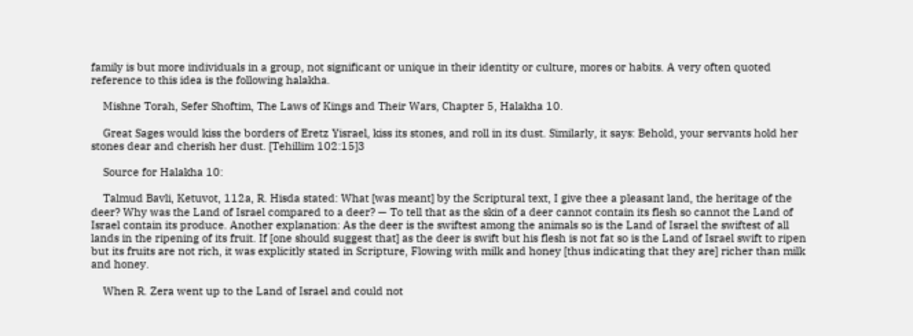family is but more individuals in a group, not significant or unique in their identity or culture, mores or habits. A very often quoted reference to this idea is the following halakha.

    Mishne Torah, Sefer Shoftim, The Laws of Kings and Their Wars, Chapter 5, Halakha 10.

    Great Sages would kiss the borders of Eretz Yisrael, kiss its stones, and roll in its dust. Similarly, it says: Behold, your servants hold her stones dear and cherish her dust. [Tehillim 102:15]3

    Source for Halakha 10:

    Talmud Bavli, Ketuvot, 112a, R. Hisda stated: What [was meant] by the Scriptural text, I give thee a pleasant land, the heritage of the deer? Why was the Land of Israel compared to a deer? — To tell that as the skin of a deer cannot contain its flesh so cannot the Land of Israel contain its produce. Another explanation: As the deer is the swiftest among the animals so is the Land of Israel the swiftest of all lands in the ripening of its fruit. If [one should suggest that] as the deer is swift but his flesh is not fat so is the Land of Israel swift to ripen but its fruits are not rich, it was explicitly stated in Scripture, Flowing with milk and honey [thus indicating that they are] richer than milk and honey.

    When R. Zera went up to the Land of Israel and could not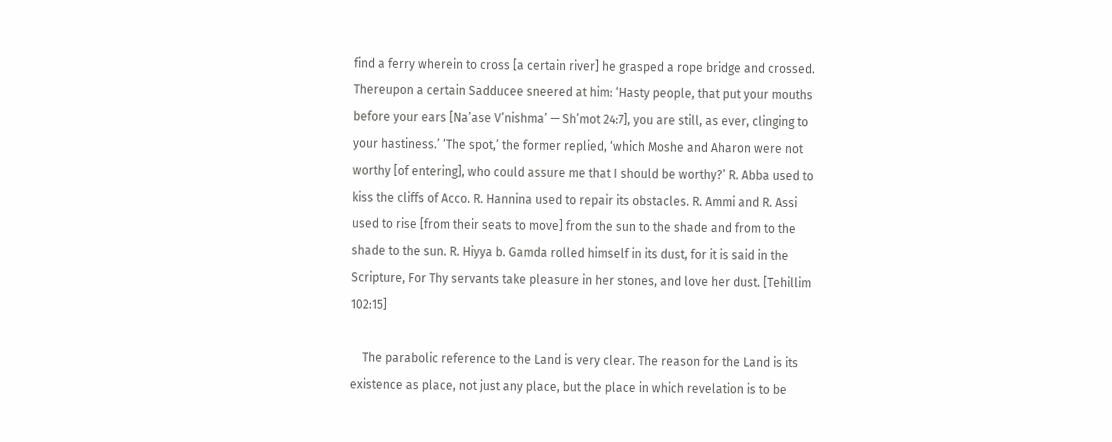find a ferry wherein to cross [a certain river] he grasped a rope bridge and crossed. Thereupon a certain Sadducee sneered at him: ‘Hasty people, that put your mouths before your ears [Na’ase V’nishma’ — Sh’mot 24:7], you are still, as ever, clinging to your hastiness.’ ‘The spot,’ the former replied, ‘which Moshe and Aharon were not worthy [of entering], who could assure me that I should be worthy?’ R. Abba used to kiss the cliffs of Acco. R. Hannina used to repair its obstacles. R. Ammi and R. Assi used to rise [from their seats to move] from the sun to the shade and from to the shade to the sun. R. Hiyya b. Gamda rolled himself in its dust, for it is said in the Scripture, For Thy servants take pleasure in her stones, and love her dust. [Tehillim 102:15]

    The parabolic reference to the Land is very clear. The reason for the Land is its existence as place, not just any place, but the place in which revelation is to be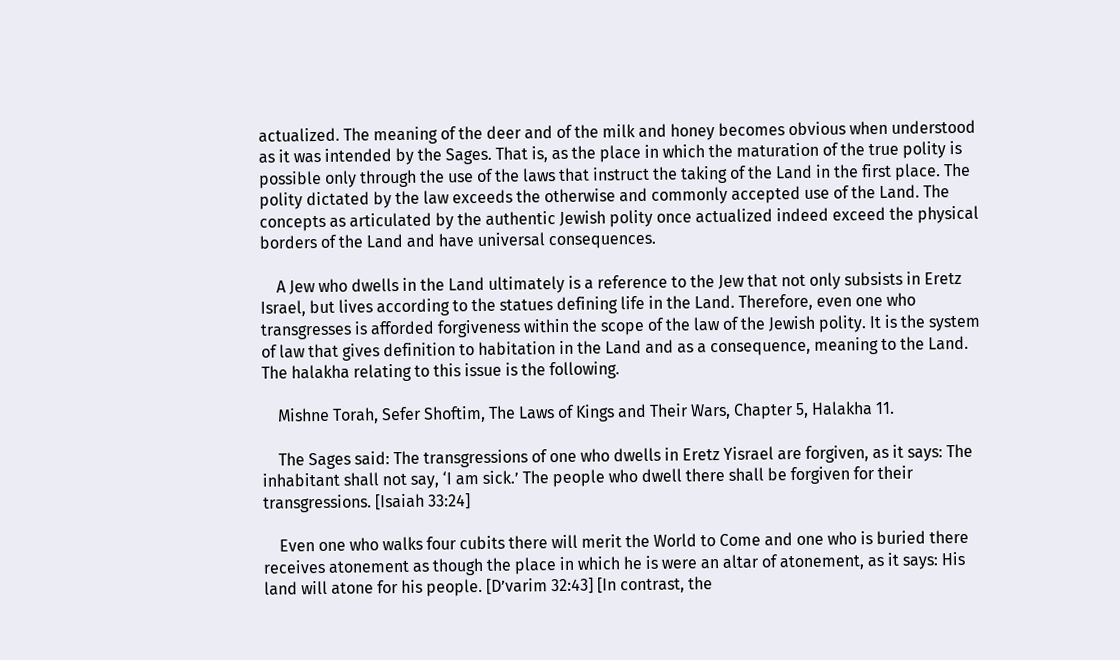actualized. The meaning of the deer and of the milk and honey becomes obvious when understood as it was intended by the Sages. That is, as the place in which the maturation of the true polity is possible only through the use of the laws that instruct the taking of the Land in the first place. The polity dictated by the law exceeds the otherwise and commonly accepted use of the Land. The concepts as articulated by the authentic Jewish polity once actualized indeed exceed the physical borders of the Land and have universal consequences.

    A Jew who dwells in the Land ultimately is a reference to the Jew that not only subsists in Eretz Israel, but lives according to the statues defining life in the Land. Therefore, even one who transgresses is afforded forgiveness within the scope of the law of the Jewish polity. It is the system of law that gives definition to habitation in the Land and as a consequence, meaning to the Land. The halakha relating to this issue is the following.

    Mishne Torah, Sefer Shoftim, The Laws of Kings and Their Wars, Chapter 5, Halakha 11.

    The Sages said: The transgressions of one who dwells in Eretz Yisrael are forgiven, as it says: The inhabitant shall not say, ‘I am sick.’ The people who dwell there shall be forgiven for their transgressions. [Isaiah 33:24]

    Even one who walks four cubits there will merit the World to Come and one who is buried there receives atonement as though the place in which he is were an altar of atonement, as it says: His land will atone for his people. [D’varim 32:43] [In contrast, the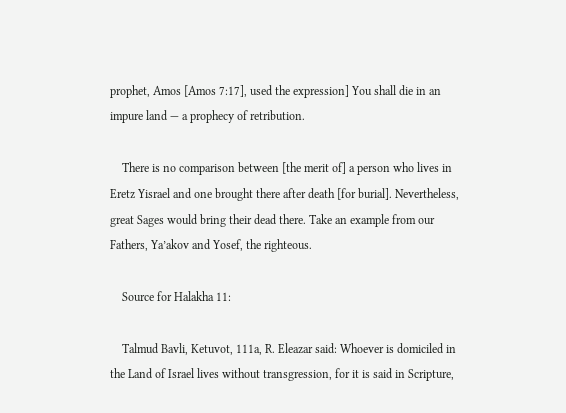prophet, Amos [Amos 7:17], used the expression] You shall die in an impure land — a prophecy of retribution.

    There is no comparison between [the merit of] a person who lives in Eretz Yisrael and one brought there after death [for burial]. Nevertheless, great Sages would bring their dead there. Take an example from our Fathers, Ya’akov and Yosef, the righteous.

    Source for Halakha 11:

    Talmud Bavli, Ketuvot, 111a, R. Eleazar said: Whoever is domiciled in the Land of Israel lives without transgression, for it is said in Scripture,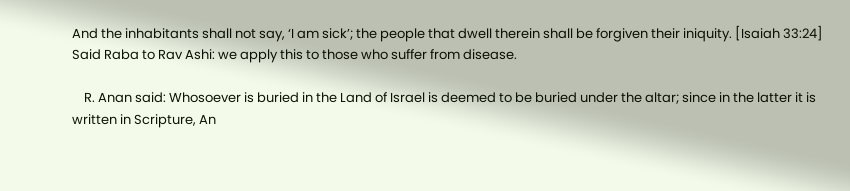And the inhabitants shall not say, ‘I am sick’; the people that dwell therein shall be forgiven their iniquity. [Isaiah 33:24] Said Raba to Rav Ashi: we apply this to those who suffer from disease.

    R. Anan said: Whosoever is buried in the Land of Israel is deemed to be buried under the altar; since in the latter it is written in Scripture, An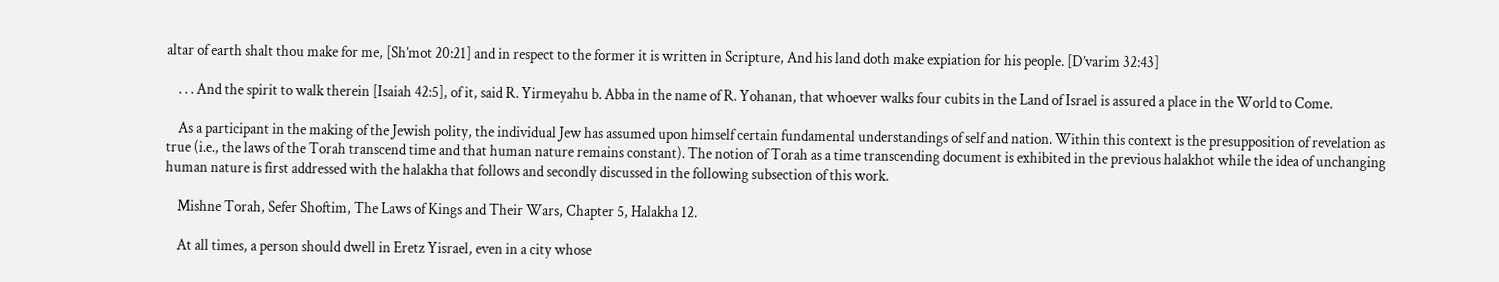altar of earth shalt thou make for me, [Sh’mot 20:21] and in respect to the former it is written in Scripture, And his land doth make expiation for his people. [D’varim 32:43]

    . . . And the spirit to walk therein [Isaiah 42:5], of it, said R. Yirmeyahu b. Abba in the name of R. Yohanan, that whoever walks four cubits in the Land of Israel is assured a place in the World to Come.

    As a participant in the making of the Jewish polity, the individual Jew has assumed upon himself certain fundamental understandings of self and nation. Within this context is the presupposition of revelation as true (i.e., the laws of the Torah transcend time and that human nature remains constant). The notion of Torah as a time transcending document is exhibited in the previous halakhot while the idea of unchanging human nature is first addressed with the halakha that follows and secondly discussed in the following subsection of this work.

    Mishne Torah, Sefer Shoftim, The Laws of Kings and Their Wars, Chapter 5, Halakha 12.

    At all times, a person should dwell in Eretz Yisrael, even in a city whose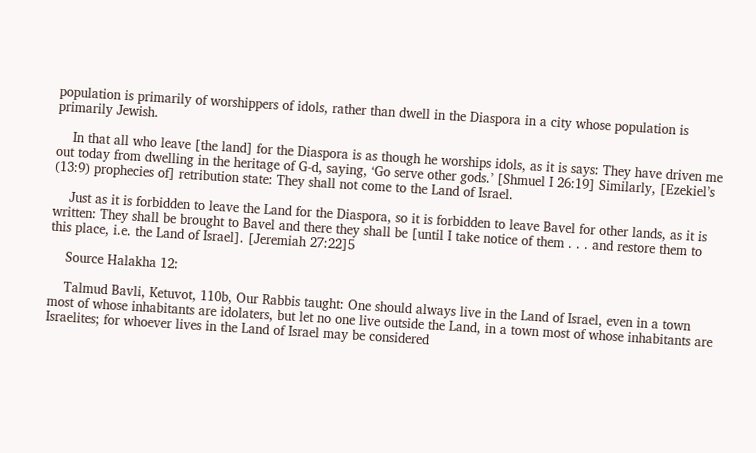population is primarily of worshippers of idols, rather than dwell in the Diaspora in a city whose population is primarily Jewish.

    In that all who leave [the land] for the Diaspora is as though he worships idols, as it is says: They have driven me out today from dwelling in the heritage of G-d, saying, ‘Go serve other gods.’ [Shmuel I 26:19] Similarly, [Ezekiel’s (13:9) prophecies of] retribution state: They shall not come to the Land of Israel.

    Just as it is forbidden to leave the Land for the Diaspora, so it is forbidden to leave Bavel for other lands, as it is written: They shall be brought to Bavel and there they shall be [until I take notice of them . . . and restore them to this place, i.e. the Land of Israel]. [Jeremiah 27:22]5

    Source Halakha 12:

    Talmud Bavli, Ketuvot, 110b, Our Rabbis taught: One should always live in the Land of Israel, even in a town most of whose inhabitants are idolaters, but let no one live outside the Land, in a town most of whose inhabitants are Israelites; for whoever lives in the Land of Israel may be considered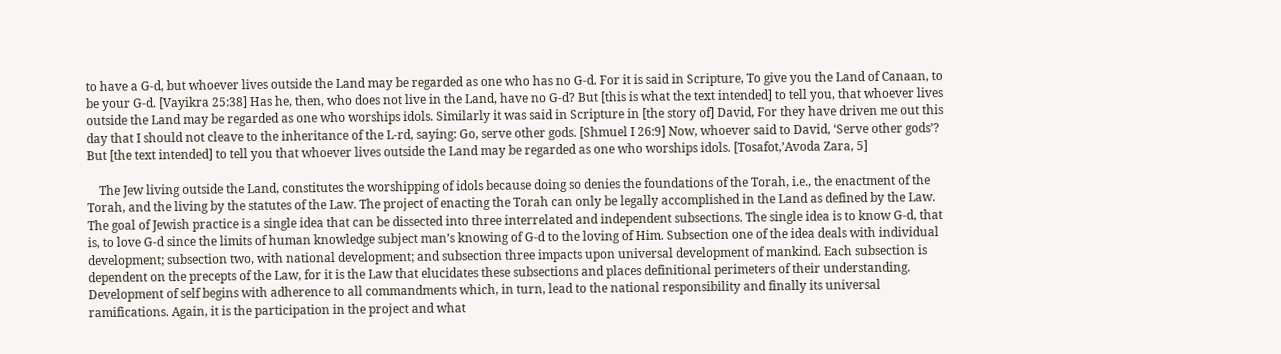to have a G-d, but whoever lives outside the Land may be regarded as one who has no G-d. For it is said in Scripture, To give you the Land of Canaan, to be your G-d. [Vayikra 25:38] Has he, then, who does not live in the Land, have no G-d? But [this is what the text intended] to tell you, that whoever lives outside the Land may be regarded as one who worships idols. Similarly it was said in Scripture in [the story of] David, For they have driven me out this day that I should not cleave to the inheritance of the L-rd, saying: Go, serve other gods. [Shmuel I 26:9] Now, whoever said to David, ‘Serve other gods’? But [the text intended] to tell you that whoever lives outside the Land may be regarded as one who worships idols. [Tosafot,’Avoda Zara, 5]

    The Jew living outside the Land, constitutes the worshipping of idols because doing so denies the foundations of the Torah, i.e., the enactment of the Torah, and the living by the statutes of the Law. The project of enacting the Torah can only be legally accomplished in the Land as defined by the Law. The goal of Jewish practice is a single idea that can be dissected into three interrelated and independent subsections. The single idea is to know G-d, that is, to love G-d since the limits of human knowledge subject man’s knowing of G-d to the loving of Him. Subsection one of the idea deals with individual development; subsection two, with national development; and subsection three impacts upon universal development of mankind. Each subsection is dependent on the precepts of the Law, for it is the Law that elucidates these subsections and places definitional perimeters of their understanding. Development of self begins with adherence to all commandments which, in turn, lead to the national responsibility and finally its universal ramifications. Again, it is the participation in the project and what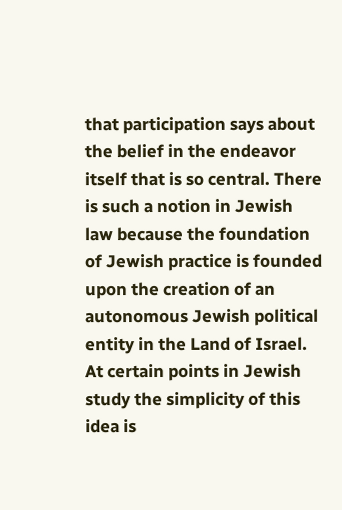that participation says about the belief in the endeavor itself that is so central. There is such a notion in Jewish law because the foundation of Jewish practice is founded upon the creation of an autonomous Jewish political entity in the Land of Israel. At certain points in Jewish study the simplicity of this idea is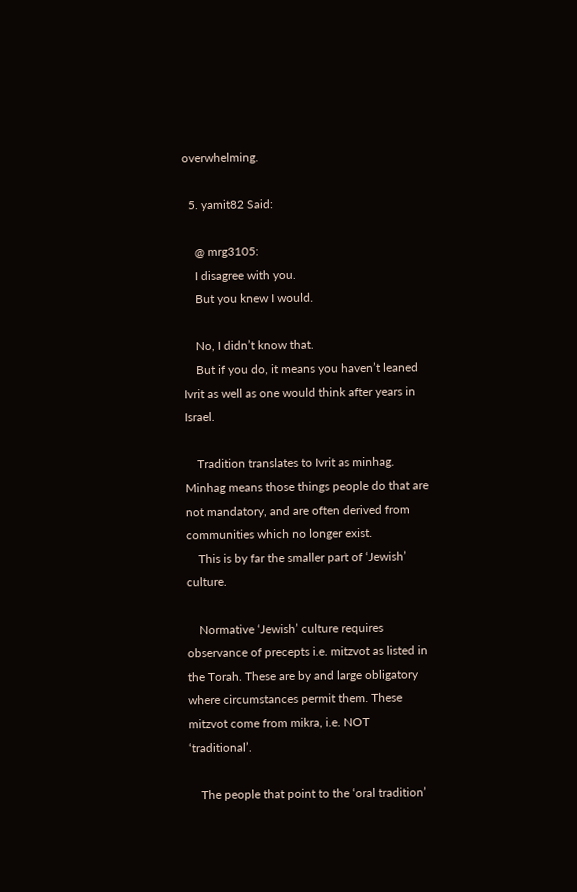overwhelming.

  5. yamit82 Said:

    @ mrg3105:
    I disagree with you.
    But you knew I would.

    No, I didn’t know that.
    But if you do, it means you haven’t leaned Ivrit as well as one would think after years in Israel.

    Tradition translates to Ivrit as minhag. Minhag means those things people do that are not mandatory, and are often derived from communities which no longer exist.
    This is by far the smaller part of ‘Jewish’ culture.

    Normative ‘Jewish’ culture requires observance of precepts i.e. mitzvot as listed in the Torah. These are by and large obligatory where circumstances permit them. These mitzvot come from mikra, i.e. NOT ‘traditional’.

    The people that point to the ‘oral tradition’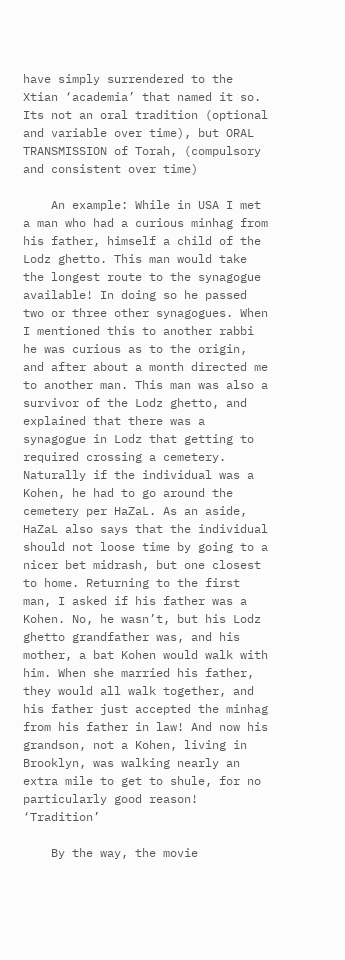have simply surrendered to the Xtian ‘academia’ that named it so. Its not an oral tradition (optional and variable over time), but ORAL TRANSMISSION of Torah, (compulsory and consistent over time)

    An example: While in USA I met a man who had a curious minhag from his father, himself a child of the Lodz ghetto. This man would take the longest route to the synagogue available! In doing so he passed two or three other synagogues. When I mentioned this to another rabbi he was curious as to the origin, and after about a month directed me to another man. This man was also a survivor of the Lodz ghetto, and explained that there was a synagogue in Lodz that getting to required crossing a cemetery. Naturally if the individual was a Kohen, he had to go around the cemetery per HaZaL. As an aside, HaZaL also says that the individual should not loose time by going to a nicer bet midrash, but one closest to home. Returning to the first man, I asked if his father was a Kohen. No, he wasn’t, but his Lodz ghetto grandfather was, and his mother, a bat Kohen would walk with him. When she married his father, they would all walk together, and his father just accepted the minhag from his father in law! And now his grandson, not a Kohen, living in Brooklyn, was walking nearly an extra mile to get to shule, for no particularly good reason! ‘Tradition’

    By the way, the movie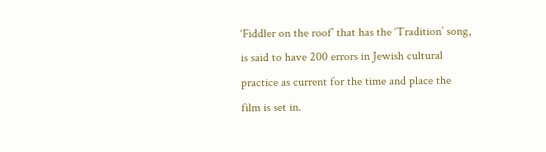‘Fiddler on the roof’ that has the ‘Tradition’ song, is said to have 200 errors in Jewish cultural practice as current for the time and place the film is set in.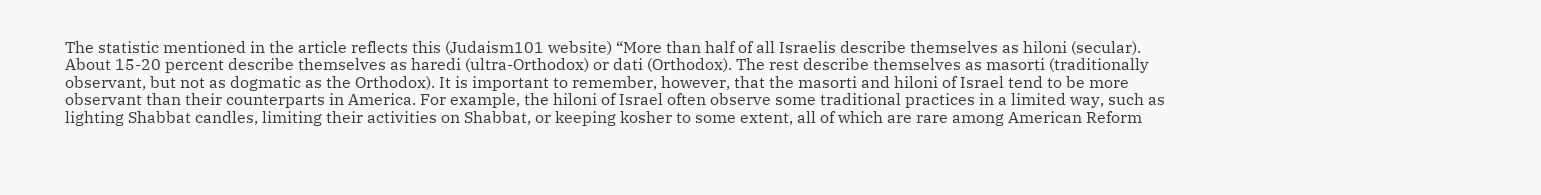The statistic mentioned in the article reflects this (Judaism101 website) “More than half of all Israelis describe themselves as hiloni (secular). About 15-20 percent describe themselves as haredi (ultra-Orthodox) or dati (Orthodox). The rest describe themselves as masorti (traditionally observant, but not as dogmatic as the Orthodox). It is important to remember, however, that the masorti and hiloni of Israel tend to be more observant than their counterparts in America. For example, the hiloni of Israel often observe some traditional practices in a limited way, such as lighting Shabbat candles, limiting their activities on Shabbat, or keeping kosher to some extent, all of which are rare among American Reform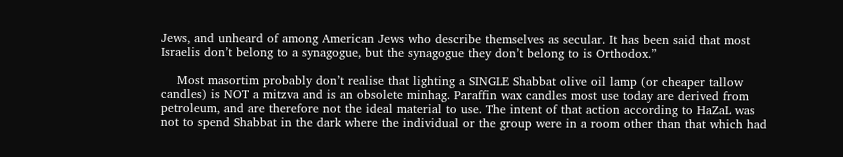Jews, and unheard of among American Jews who describe themselves as secular. It has been said that most Israelis don’t belong to a synagogue, but the synagogue they don’t belong to is Orthodox.”

    Most masortim probably don’t realise that lighting a SINGLE Shabbat olive oil lamp (or cheaper tallow candles) is NOT a mitzva and is an obsolete minhag. Paraffin wax candles most use today are derived from petroleum, and are therefore not the ideal material to use. The intent of that action according to HaZaL was not to spend Shabbat in the dark where the individual or the group were in a room other than that which had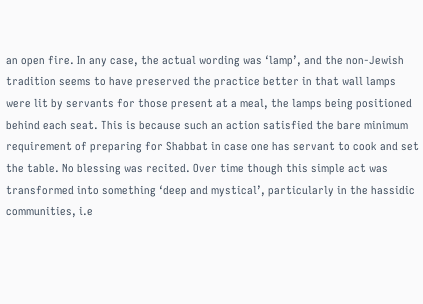an open fire. In any case, the actual wording was ‘lamp’, and the non-Jewish tradition seems to have preserved the practice better in that wall lamps were lit by servants for those present at a meal, the lamps being positioned behind each seat. This is because such an action satisfied the bare minimum requirement of preparing for Shabbat in case one has servant to cook and set the table. No blessing was recited. Over time though this simple act was transformed into something ‘deep and mystical’, particularly in the hassidic communities, i.e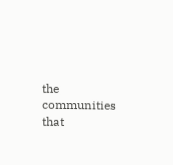the communities that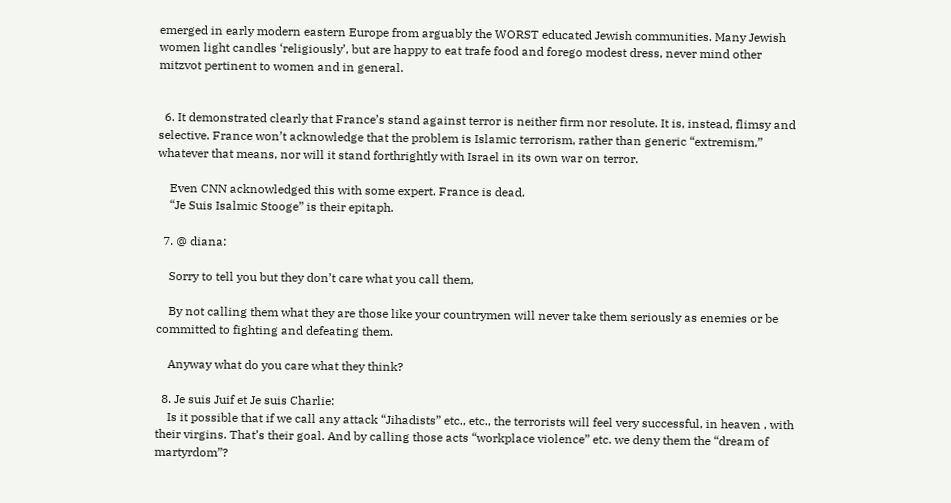emerged in early modern eastern Europe from arguably the WORST educated Jewish communities. Many Jewish women light candles ‘religiously’, but are happy to eat trafe food and forego modest dress, never mind other mitzvot pertinent to women and in general.


  6. It demonstrated clearly that France’s stand against terror is neither firm nor resolute. It is, instead, flimsy and selective. France won’t acknowledge that the problem is Islamic terrorism, rather than generic “extremism,” whatever that means, nor will it stand forthrightly with Israel in its own war on terror.

    Even CNN acknowledged this with some expert. France is dead.
    “Je Suis Isalmic Stooge” is their epitaph.

  7. @ diana:

    Sorry to tell you but they don’t care what you call them,

    By not calling them what they are those like your countrymen will never take them seriously as enemies or be committed to fighting and defeating them.

    Anyway what do you care what they think?

  8. Je suis Juif et Je suis Charlie:
    Is it possible that if we call any attack “Jihadists” etc., etc., the terrorists will feel very successful, in heaven , with their virgins. That’s their goal. And by calling those acts “workplace violence” etc. we deny them the “dream of martyrdom”?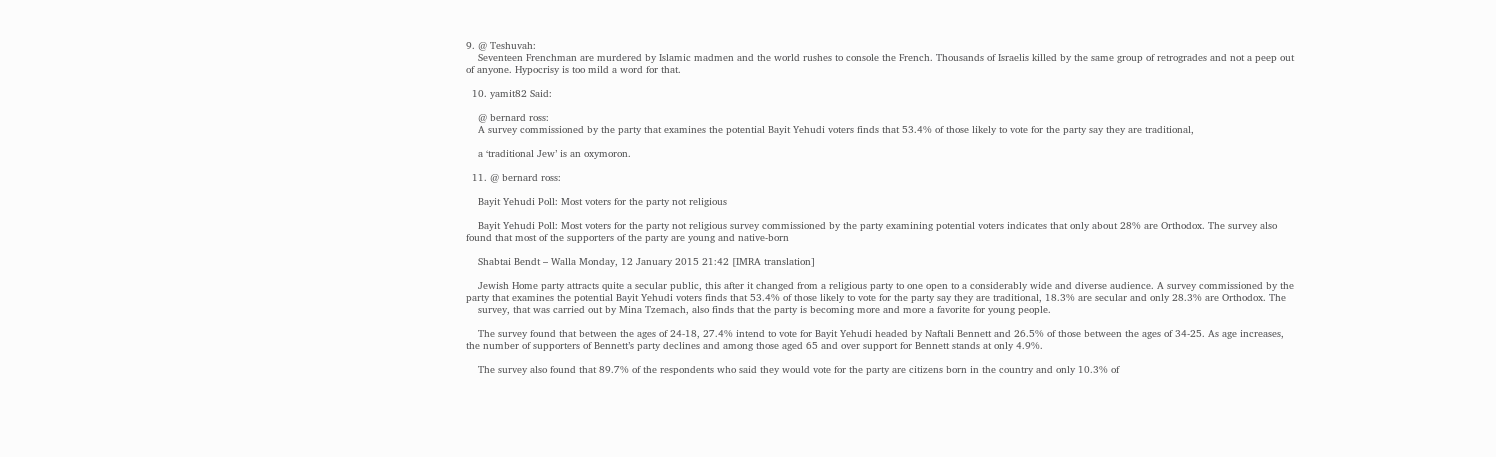9. @ Teshuvah:
    Seventeen Frenchman are murdered by Islamic madmen and the world rushes to console the French. Thousands of Israelis killed by the same group of retrogrades and not a peep out of anyone. Hypocrisy is too mild a word for that.

  10. yamit82 Said:

    @ bernard ross:
    A survey commissioned by the party that examines the potential Bayit Yehudi voters finds that 53.4% of those likely to vote for the party say they are traditional,

    a ‘traditional Jew’ is an oxymoron.

  11. @ bernard ross:

    Bayit Yehudi Poll: Most voters for the party not religious

    Bayit Yehudi Poll: Most voters for the party not religious survey commissioned by the party examining potential voters indicates that only about 28% are Orthodox. The survey also found that most of the supporters of the party are young and native-born

    Shabtai Bendt – Walla Monday, 12 January 2015 21:42 [IMRA translation]

    Jewish Home party attracts quite a secular public, this after it changed from a religious party to one open to a considerably wide and diverse audience. A survey commissioned by the party that examines the potential Bayit Yehudi voters finds that 53.4% of those likely to vote for the party say they are traditional, 18.3% are secular and only 28.3% are Orthodox. The
    survey, that was carried out by Mina Tzemach, also finds that the party is becoming more and more a favorite for young people.

    The survey found that between the ages of 24-18, 27.4% intend to vote for Bayit Yehudi headed by Naftali Bennett and 26.5% of those between the ages of 34-25. As age increases, the number of supporters of Bennett’s party declines and among those aged 65 and over support for Bennett stands at only 4.9%.

    The survey also found that 89.7% of the respondents who said they would vote for the party are citizens born in the country and only 10.3% of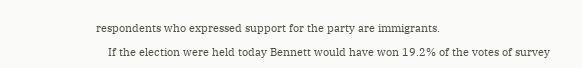respondents who expressed support for the party are immigrants.

    If the election were held today Bennett would have won 19.2% of the votes of survey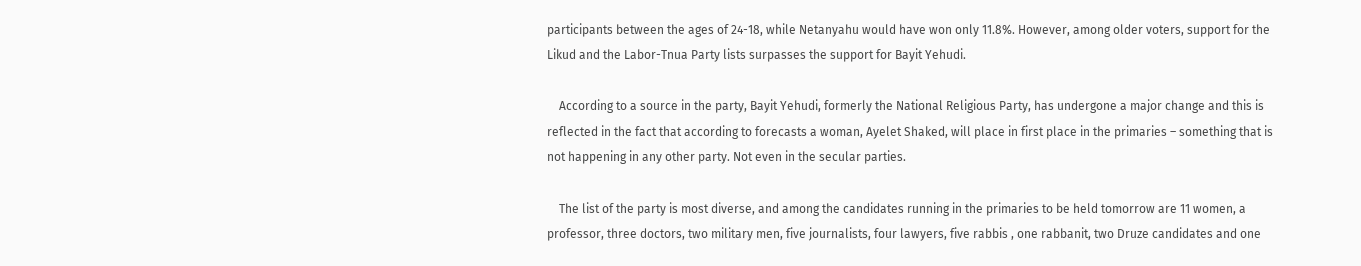participants between the ages of 24-18, while Netanyahu would have won only 11.8%. However, among older voters, support for the Likud and the Labor-Tnua Party lists surpasses the support for Bayit Yehudi.

    According to a source in the party, Bayit Yehudi, formerly the National Religious Party, has undergone a major change and this is reflected in the fact that according to forecasts a woman, Ayelet Shaked, will place in first place in the primaries – something that is not happening in any other party. Not even in the secular parties.

    The list of the party is most diverse, and among the candidates running in the primaries to be held tomorrow are 11 women, a professor, three doctors, two military men, five journalists, four lawyers, five rabbis , one rabbanit, two Druze candidates and one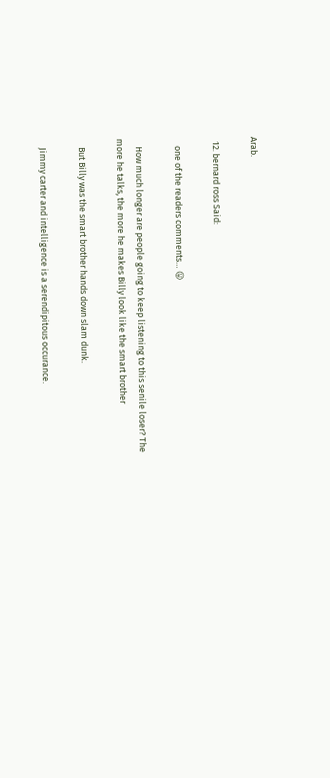Arab.

  12. bernard ross Said:

    one of the readers comments… 😛

    How much longer are people going to keep listening to this senile loser? The more he talks, the more he makes Billy look like the smart brother

    But Billy was the smart brother hands down slam dunk.

    Jimmy carter and intelligence is a serendipitous occurance.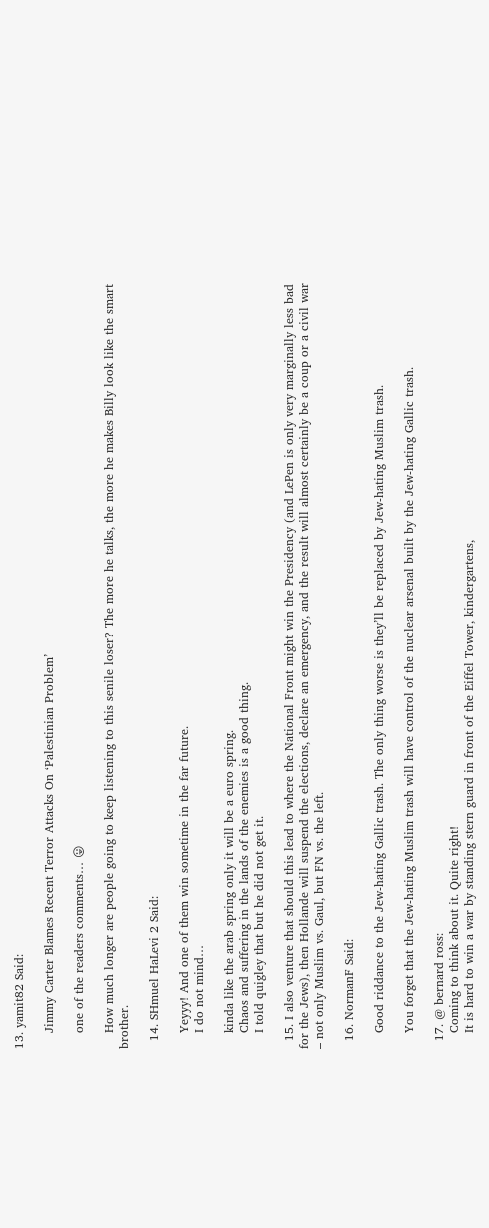13. yamit82 Said:

    Jimmy Carter Blames Recent Terror Attacks On ‘Palestinian Problem’

    one of the readers comments… 😛

    How much longer are people going to keep listening to this senile loser? The more he talks, the more he makes Billy look like the smart brother.

  14. SHmuel HaLevi 2 Said:

    Yeyyy! And one of them win sometime in the far future.
    I do not mind…

    kinda like the arab spring only it will be a euro spring.
    Chaos and suffering in the lands of the enemies is a good thing.
    I told quigley that but he did not get it.

  15. I also venture that should this lead to where the National Front might win the Presidency (and LePen is only very marginally less bad for the Jews), then Hollande will suspend the elections, declare an emergency, and the result will almost certainly be a coup or a civil war – not only Muslim vs. Gaul, but FN vs. the left.

  16. NormanF Said:

    Good riddance to the Jew-hating Gallic trash. The only thing worse is they’ll be replaced by Jew-hating Muslim trash.

    You forget that the Jew-hating Muslim trash will have control of the nuclear arsenal built by the Jew-hating Gallic trash.

  17. @ bernard ross:
    Coming to think about it. Quite right!
    It is hard to win a war by standing stern guard in front of the Eiffel Tower, kindergartens,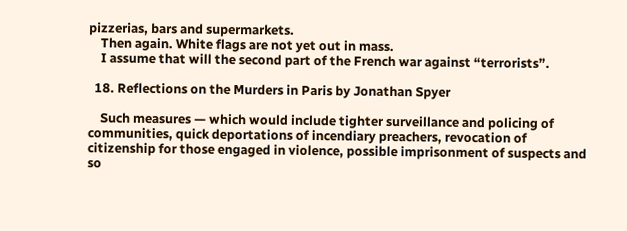pizzerias, bars and supermarkets.
    Then again. White flags are not yet out in mass.
    I assume that will the second part of the French war against “terrorists”.

  18. Reflections on the Murders in Paris by Jonathan Spyer

    Such measures — which would include tighter surveillance and policing of communities, quick deportations of incendiary preachers, revocation of citizenship for those engaged in violence, possible imprisonment of suspects and so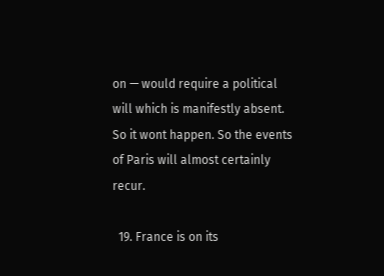on — would require a political will which is manifestly absent. So it wont happen. So the events of Paris will almost certainly recur.

  19. France is on its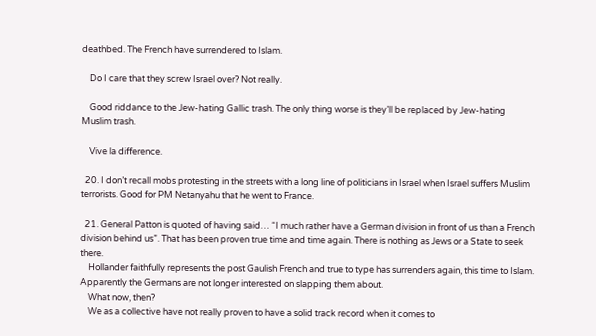deathbed. The French have surrendered to Islam.

    Do I care that they screw Israel over? Not really.

    Good riddance to the Jew-hating Gallic trash. The only thing worse is they’ll be replaced by Jew-hating Muslim trash.

    Vive la difference.

  20. I don’t recall mobs protesting in the streets with a long line of politicians in Israel when Israel suffers Muslim terrorists. Good for PM Netanyahu that he went to France.

  21. General Patton is quoted of having said… “I much rather have a German division in front of us than a French division behind us”. That has been proven true time and time again. There is nothing as Jews or a State to seek there.
    Hollander faithfully represents the post Gaulish French and true to type has surrenders again, this time to Islam. Apparently the Germans are not longer interested on slapping them about.
    What now, then?
    We as a collective have not really proven to have a solid track record when it comes to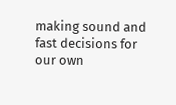making sound and fast decisions for our own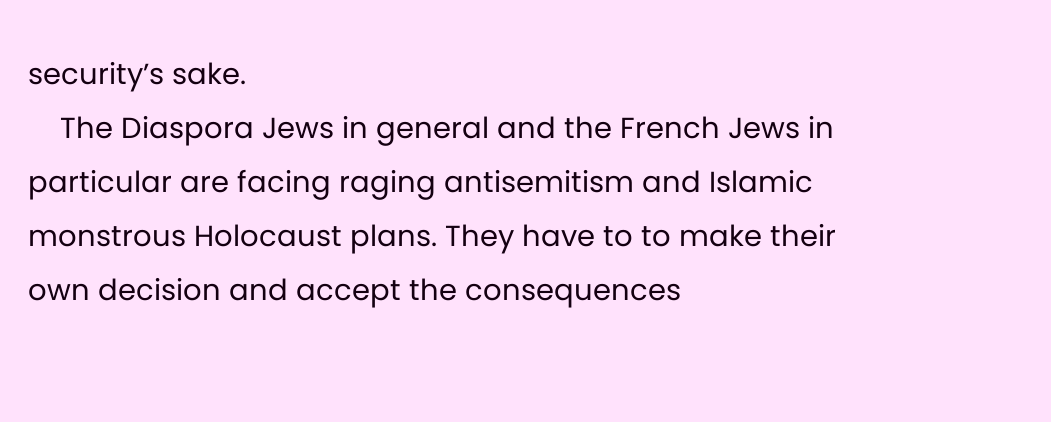security’s sake.
    The Diaspora Jews in general and the French Jews in particular are facing raging antisemitism and Islamic monstrous Holocaust plans. They have to to make their own decision and accept the consequences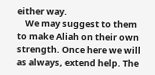either way.
    We may suggest to them to make Aliah on their own strength. Once here we will as always, extend help. The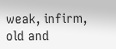weak, infirm, old and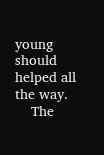young should helped all the way.
    The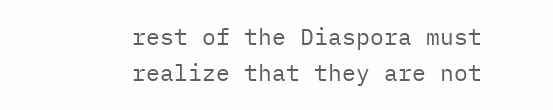rest of the Diaspora must realize that they are not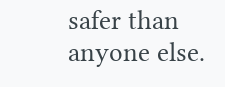safer than anyone else.